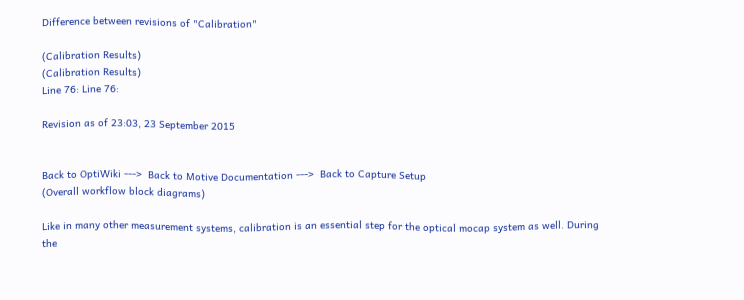Difference between revisions of "Calibration"

(Calibration Results)
(Calibration Results)
Line 76: Line 76:

Revision as of 23:03, 23 September 2015


Back to OptiWiki --->  Back to Motive Documentation --->  Back to Capture Setup
(Overall workflow block diagrams)

Like in many other measurement systems, calibration is an essential step for the optical mocap system as well. During the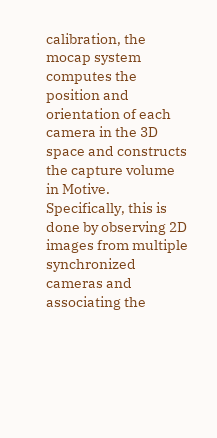calibration, the mocap system computes the position and orientation of each camera in the 3D space and constructs the capture volume in Motive. Specifically, this is done by observing 2D images from multiple synchronized cameras and associating the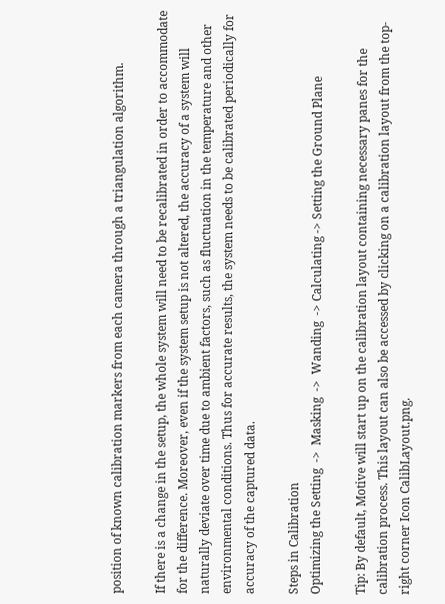position of known calibration markers from each camera through a triangulation algorithm.

If there is a change in the setup, the whole system will need to be recalibrated in order to accommodate for the difference. Moreover, even if the system setup is not altered, the accuracy of a system will naturally deviate over time due to ambient factors, such as fluctuation in the temperature and other environmental conditions. Thus for accurate results, the system needs to be calibrated periodically for accuracy of the captured data.

Steps in Calibration
Optimizing the Setting  ->  Masking  ->  Wanding  -> Calculating -> Setting the Ground Plane

Tip: By default, Motive will start up on the calibration layout containing necessary panes for the calibration process. This layout can also be accessed by clicking on a calibration layout from the top-right corner Icon CalibLayout.png.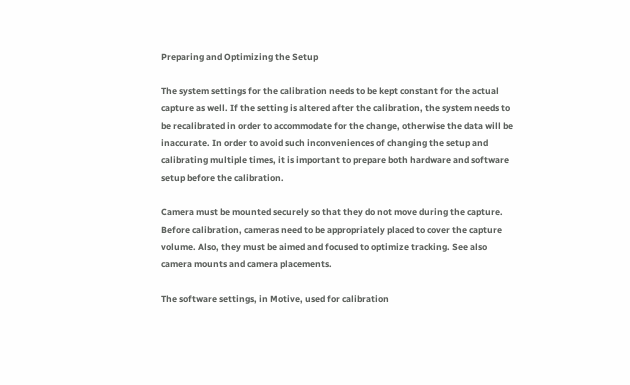Preparing and Optimizing the Setup

The system settings for the calibration needs to be kept constant for the actual capture as well. If the setting is altered after the calibration, the system needs to be recalibrated in order to accommodate for the change, otherwise the data will be inaccurate. In order to avoid such inconveniences of changing the setup and calibrating multiple times, it is important to prepare both hardware and software setup before the calibration.

Camera must be mounted securely so that they do not move during the capture. Before calibration, cameras need to be appropriately placed to cover the capture volume. Also, they must be aimed and focused to optimize tracking. See also camera mounts and camera placements.

The software settings, in Motive, used for calibration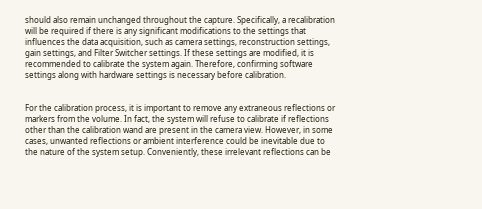should also remain unchanged throughout the capture. Specifically, a recalibration will be required if there is any significant modifications to the settings that influences the data acquisition, such as camera settings, reconstruction settings, gain settings, and Filter Switcher settings. If these settings are modified, it is recommended to calibrate the system again. Therefore, confirming software settings along with hardware settings is necessary before calibration.


For the calibration process, it is important to remove any extraneous reflections or markers from the volume. In fact, the system will refuse to calibrate if reflections other than the calibration wand are present in the camera view. However, in some cases, unwanted reflections or ambient interference could be inevitable due to the nature of the system setup. Conveniently, these irrelevant reflections can be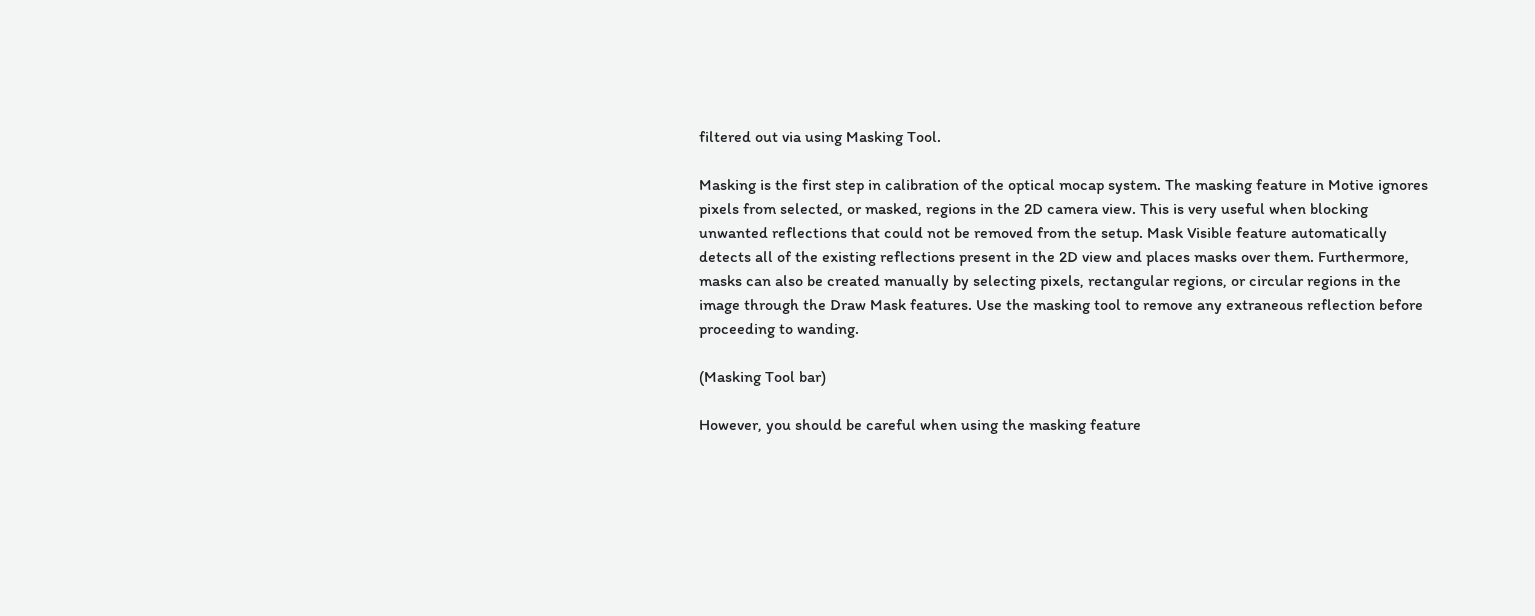filtered out via using Masking Tool.

Masking is the first step in calibration of the optical mocap system. The masking feature in Motive ignores pixels from selected, or masked, regions in the 2D camera view. This is very useful when blocking unwanted reflections that could not be removed from the setup. Mask Visible feature automatically detects all of the existing reflections present in the 2D view and places masks over them. Furthermore, masks can also be created manually by selecting pixels, rectangular regions, or circular regions in the image through the Draw Mask features. Use the masking tool to remove any extraneous reflection before proceeding to wanding.

(Masking Tool bar)

However, you should be careful when using the masking feature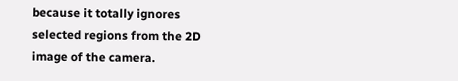because it totally ignores selected regions from the 2D image of the camera.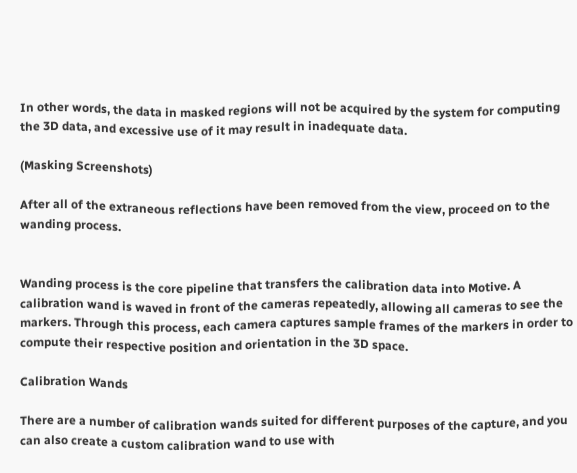In other words, the data in masked regions will not be acquired by the system for computing the 3D data, and excessive use of it may result in inadequate data.

(Masking Screenshots)

After all of the extraneous reflections have been removed from the view, proceed on to the wanding process.


Wanding process is the core pipeline that transfers the calibration data into Motive. A calibration wand is waved in front of the cameras repeatedly, allowing all cameras to see the markers. Through this process, each camera captures sample frames of the markers in order to compute their respective position and orientation in the 3D space.

Calibration Wands

There are a number of calibration wands suited for different purposes of the capture, and you can also create a custom calibration wand to use with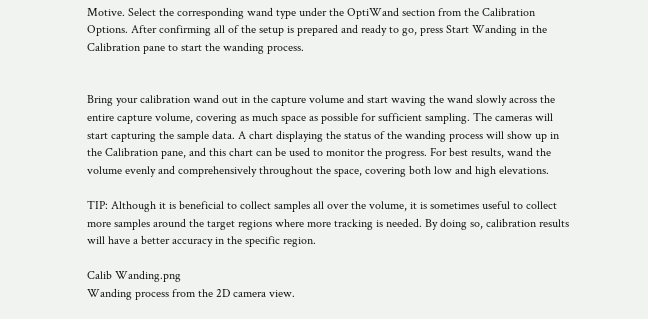Motive. Select the corresponding wand type under the OptiWand section from the Calibration Options. After confirming all of the setup is prepared and ready to go, press Start Wanding in the Calibration pane to start the wanding process.


Bring your calibration wand out in the capture volume and start waving the wand slowly across the entire capture volume, covering as much space as possible for sufficient sampling. The cameras will start capturing the sample data. A chart displaying the status of the wanding process will show up in the Calibration pane, and this chart can be used to monitor the progress. For best results, wand the volume evenly and comprehensively throughout the space, covering both low and high elevations.

TIP: Although it is beneficial to collect samples all over the volume, it is sometimes useful to collect more samples around the target regions where more tracking is needed. By doing so, calibration results will have a better accuracy in the specific region.

Calib Wanding.png
Wanding process from the 2D camera view.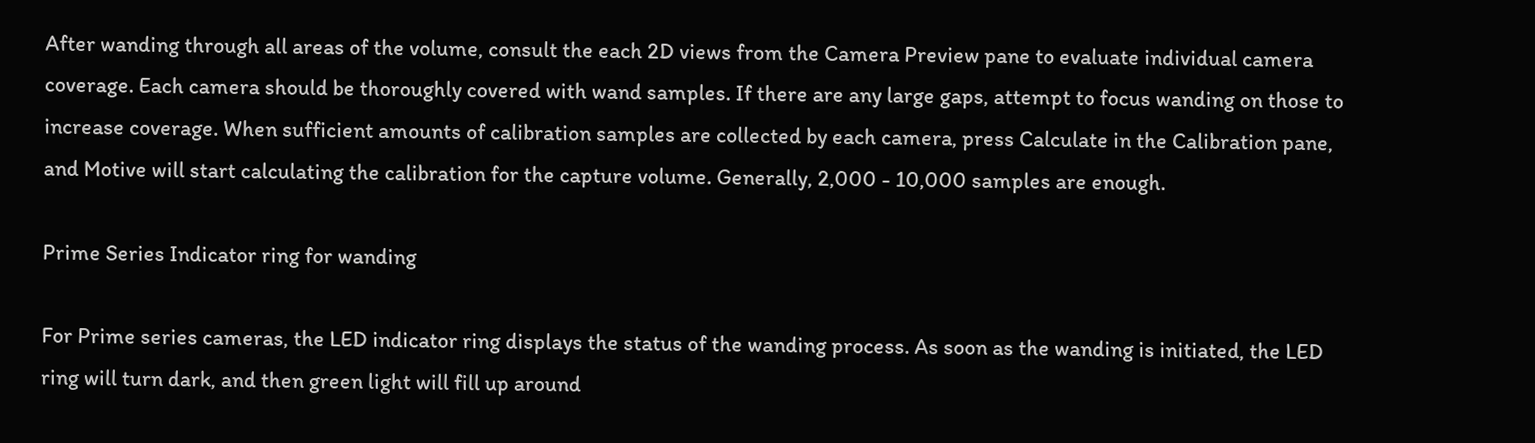After wanding through all areas of the volume, consult the each 2D views from the Camera Preview pane to evaluate individual camera coverage. Each camera should be thoroughly covered with wand samples. If there are any large gaps, attempt to focus wanding on those to increase coverage. When sufficient amounts of calibration samples are collected by each camera, press Calculate in the Calibration pane, and Motive will start calculating the calibration for the capture volume. Generally, 2,000 - 10,000 samples are enough.

Prime Series Indicator ring for wanding

For Prime series cameras, the LED indicator ring displays the status of the wanding process. As soon as the wanding is initiated, the LED ring will turn dark, and then green light will fill up around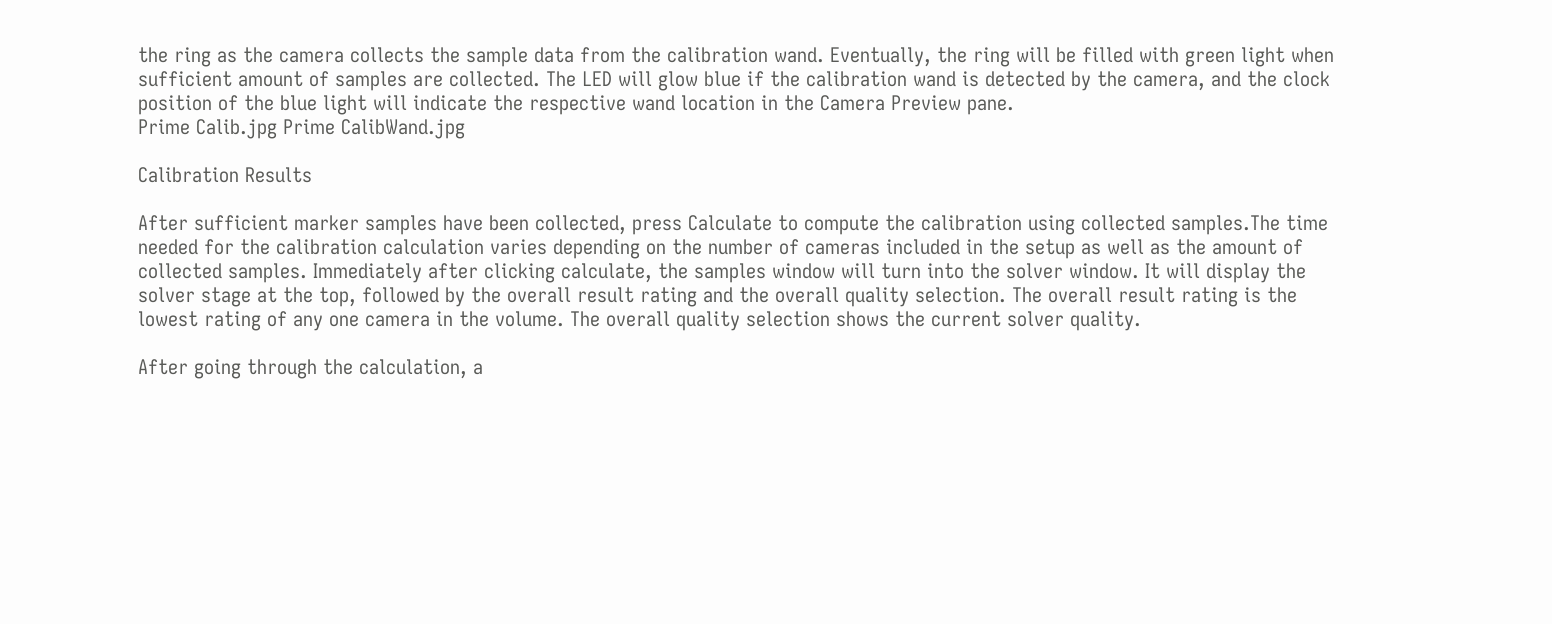the ring as the camera collects the sample data from the calibration wand. Eventually, the ring will be filled with green light when sufficient amount of samples are collected. The LED will glow blue if the calibration wand is detected by the camera, and the clock position of the blue light will indicate the respective wand location in the Camera Preview pane.
Prime Calib.jpg Prime CalibWand.jpg

Calibration Results

After sufficient marker samples have been collected, press Calculate to compute the calibration using collected samples.The time needed for the calibration calculation varies depending on the number of cameras included in the setup as well as the amount of collected samples. Immediately after clicking calculate, the samples window will turn into the solver window. It will display the solver stage at the top, followed by the overall result rating and the overall quality selection. The overall result rating is the lowest rating of any one camera in the volume. The overall quality selection shows the current solver quality.

After going through the calculation, a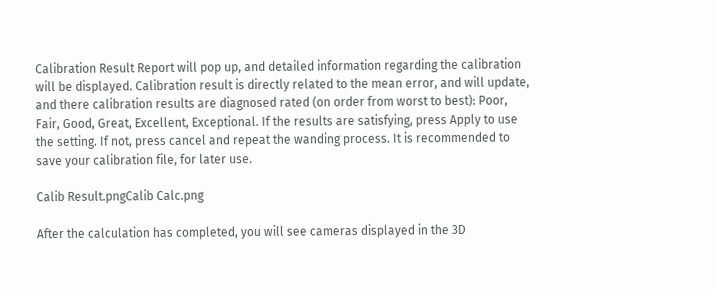Calibration Result Report will pop up, and detailed information regarding the calibration will be displayed. Calibration result is directly related to the mean error, and will update, and there calibration results are diagnosed rated (on order from worst to best): Poor, Fair, Good, Great, Excellent, Exceptional. If the results are satisfying, press Apply to use the setting. If not, press cancel and repeat the wanding process. It is recommended to save your calibration file, for later use.

Calib Result.pngCalib Calc.png

After the calculation has completed, you will see cameras displayed in the 3D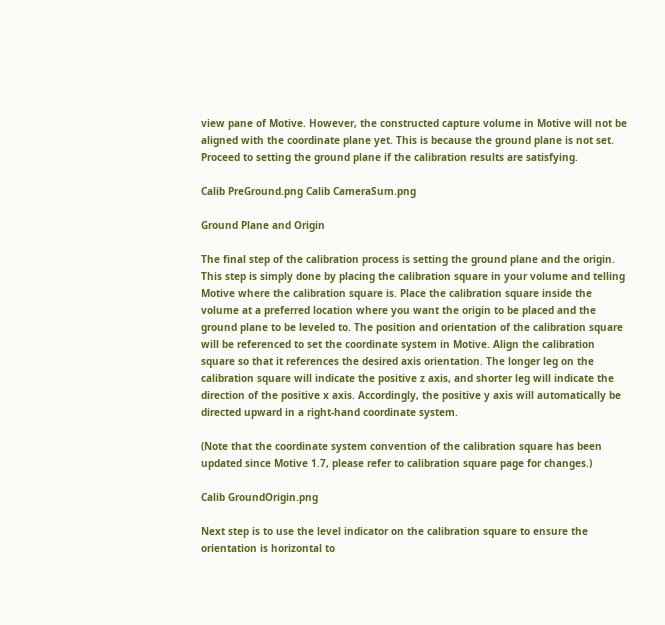view pane of Motive. However, the constructed capture volume in Motive will not be aligned with the coordinate plane yet. This is because the ground plane is not set. Proceed to setting the ground plane if the calibration results are satisfying.

Calib PreGround.png Calib CameraSum.png

Ground Plane and Origin

The final step of the calibration process is setting the ground plane and the origin. This step is simply done by placing the calibration square in your volume and telling Motive where the calibration square is. Place the calibration square inside the volume at a preferred location where you want the origin to be placed and the ground plane to be leveled to. The position and orientation of the calibration square will be referenced to set the coordinate system in Motive. Align the calibration square so that it references the desired axis orientation. The longer leg on the calibration square will indicate the positive z axis, and shorter leg will indicate the direction of the positive x axis. Accordingly, the positive y axis will automatically be directed upward in a right-hand coordinate system.

(Note that the coordinate system convention of the calibration square has been updated since Motive 1.7, please refer to calibration square page for changes.)

Calib GroundOrigin.png

Next step is to use the level indicator on the calibration square to ensure the orientation is horizontal to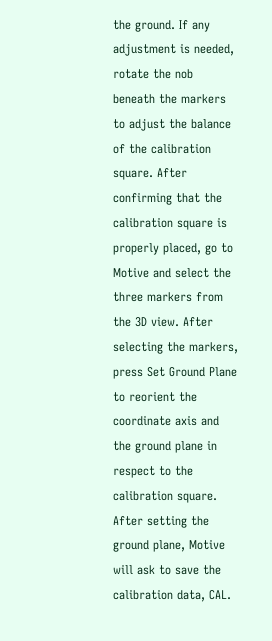the ground. If any adjustment is needed, rotate the nob beneath the markers to adjust the balance of the calibration square. After confirming that the calibration square is properly placed, go to Motive and select the three markers from the 3D view. After selecting the markers, press Set Ground Plane to reorient the coordinate axis and the ground plane in respect to the calibration square. After setting the ground plane, Motive will ask to save the calibration data, CAL.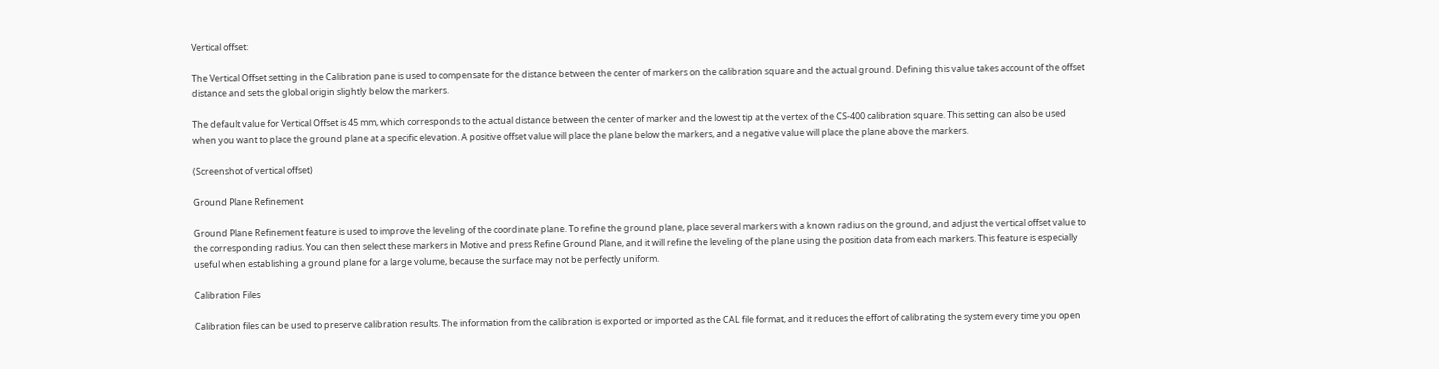Vertical offset:

The Vertical Offset setting in the Calibration pane is used to compensate for the distance between the center of markers on the calibration square and the actual ground. Defining this value takes account of the offset distance and sets the global origin slightly below the markers.

The default value for Vertical Offset is 45 mm, which corresponds to the actual distance between the center of marker and the lowest tip at the vertex of the CS-400 calibration square. This setting can also be used when you want to place the ground plane at a specific elevation. A positive offset value will place the plane below the markers, and a negative value will place the plane above the markers.

(Screenshot of vertical offset)

Ground Plane Refinement

Ground Plane Refinement feature is used to improve the leveling of the coordinate plane. To refine the ground plane, place several markers with a known radius on the ground, and adjust the vertical offset value to the corresponding radius. You can then select these markers in Motive and press Refine Ground Plane, and it will refine the leveling of the plane using the position data from each markers. This feature is especially useful when establishing a ground plane for a large volume, because the surface may not be perfectly uniform.

Calibration Files

Calibration files can be used to preserve calibration results. The information from the calibration is exported or imported as the CAL file format, and it reduces the effort of calibrating the system every time you open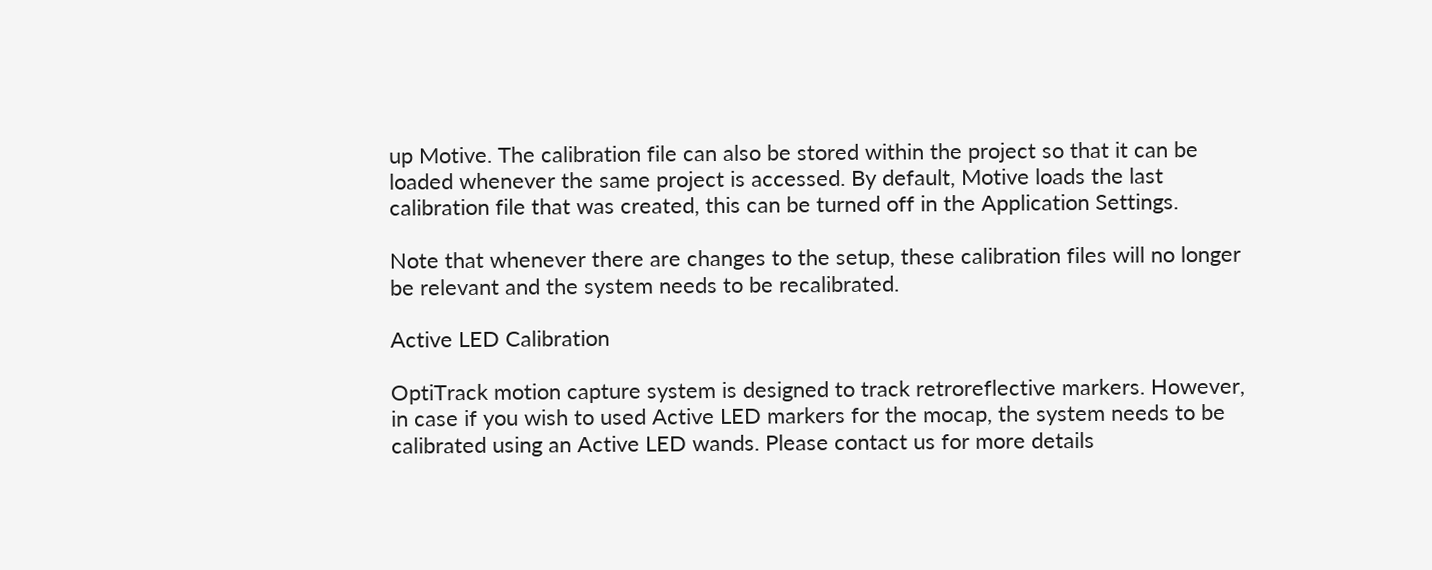up Motive. The calibration file can also be stored within the project so that it can be loaded whenever the same project is accessed. By default, Motive loads the last calibration file that was created, this can be turned off in the Application Settings.

Note that whenever there are changes to the setup, these calibration files will no longer be relevant and the system needs to be recalibrated.

Active LED Calibration

OptiTrack motion capture system is designed to track retroreflective markers. However, in case if you wish to used Active LED markers for the mocap, the system needs to be calibrated using an Active LED wands. Please contact us for more details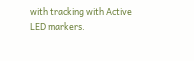with tracking with Active LED markers.